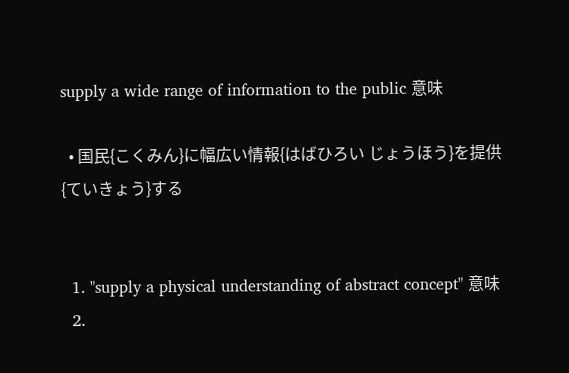supply a wide range of information to the public 意味

  • 国民{こくみん}に幅広い情報{はばひろい じょうほう}を提供{ていきょう}する


  1. "supply a physical understanding of abstract concept" 意味
  2.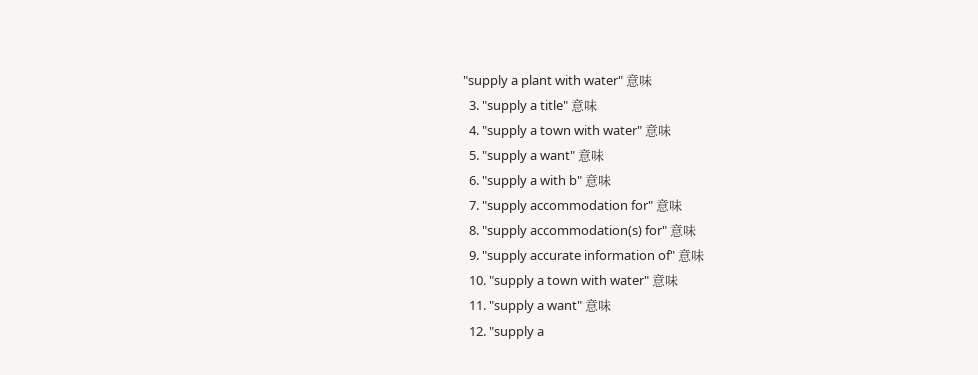"supply a plant with water" 意味
  3. "supply a title" 意味
  4. "supply a town with water" 意味
  5. "supply a want" 意味
  6. "supply a with b" 意味
  7. "supply accommodation for" 意味
  8. "supply accommodation(s) for" 意味
  9. "supply accurate information of" 意味
  10. "supply a town with water" 意味
  11. "supply a want" 意味
  12. "supply a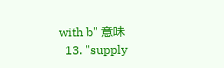with b" 意味
  13. "supply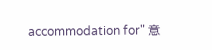accommodation for" 意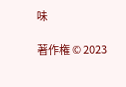味

著作権 © 2023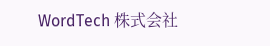WordTech 株式会社